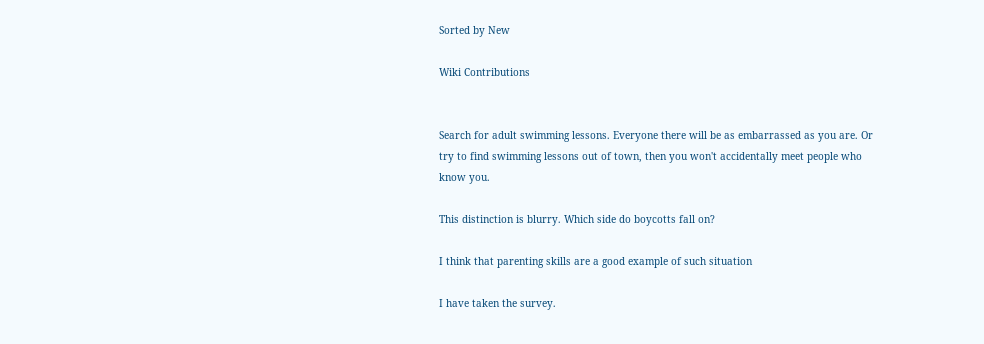Sorted by New

Wiki Contributions


Search for adult swimming lessons. Everyone there will be as embarrassed as you are. Or try to find swimming lessons out of town, then you won't accidentally meet people who know you.

This distinction is blurry. Which side do boycotts fall on?

I think that parenting skills are a good example of such situation

I have taken the survey.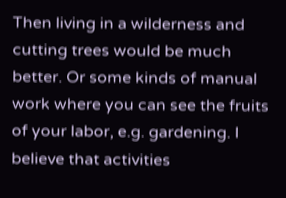Then living in a wilderness and cutting trees would be much better. Or some kinds of manual work where you can see the fruits of your labor, e.g. gardening. I believe that activities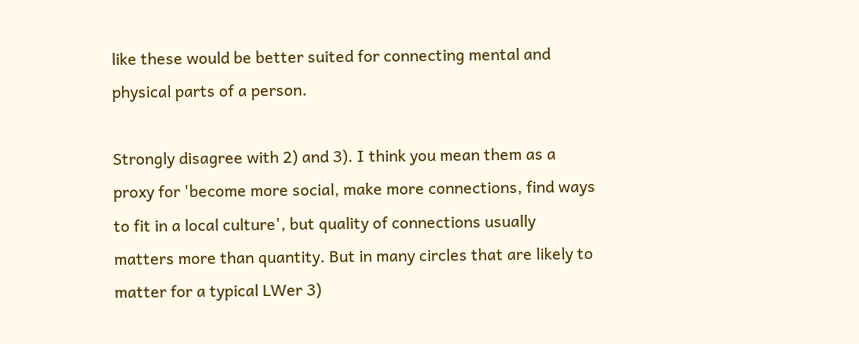like these would be better suited for connecting mental and physical parts of a person.

Strongly disagree with 2) and 3). I think you mean them as a proxy for 'become more social, make more connections, find ways to fit in a local culture', but quality of connections usually matters more than quantity. But in many circles that are likely to matter for a typical LWer 3)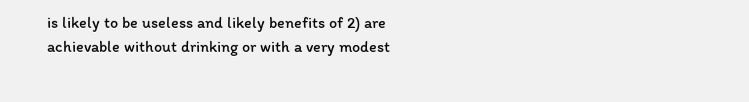is likely to be useless and likely benefits of 2) are achievable without drinking or with a very modest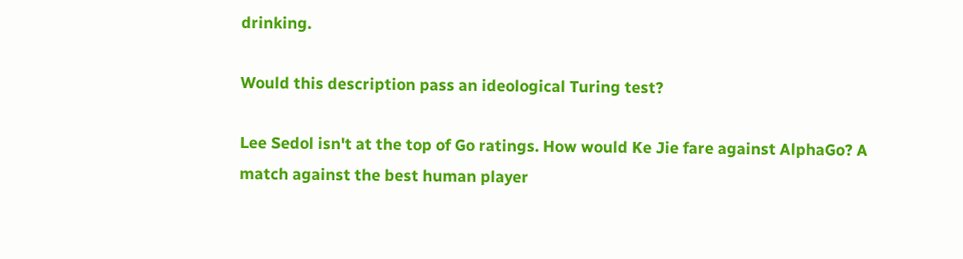drinking.

Would this description pass an ideological Turing test?

Lee Sedol isn't at the top of Go ratings. How would Ke Jie fare against AlphaGo? A match against the best human player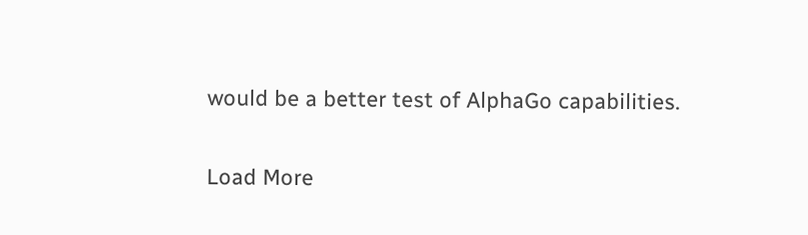would be a better test of AlphaGo capabilities.

Load More